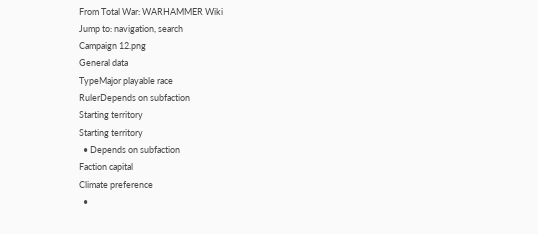From Total War: WARHAMMER Wiki
Jump to: navigation, search
Campaign 12.png
General data
TypeMajor playable race
RulerDepends on subfaction
Starting territory
Starting territory
  • Depends on subfaction
Faction capital
Climate preference
  •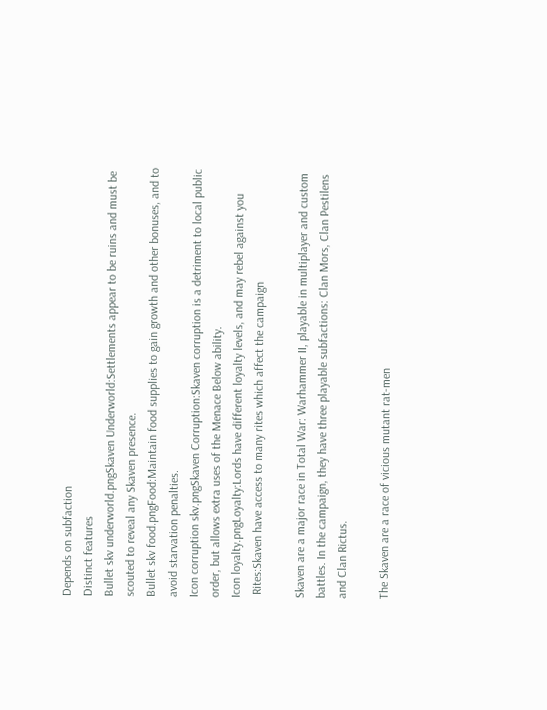Depends on subfaction
Distinct features
Bullet skv underworld.pngSkaven Underworld:Settlements appear to be ruins and must be scouted to reveal any Skaven presence.
Bullet skv food.pngFood:Maintain food supplies to gain growth and other bonuses, and to avoid starvation penalties.
Icon corruption skv.pngSkaven Corruption:Skaven corruption is a detriment to local public order, but allows extra uses of the Menace Below ability.
Icon loyalty.pngLoyalty:Lords have different loyalty levels, and may rebel against you
 Rites:Skaven have access to many rites which affect the campaign

Skaven are a major race in Total War: Warhammer II, playable in multiplayer and custom battles. In the campaign, they have three playable subfactions: Clan Mors, Clan Pestilens and Clan Rictus.

The Skaven are a race of vicious mutant rat-men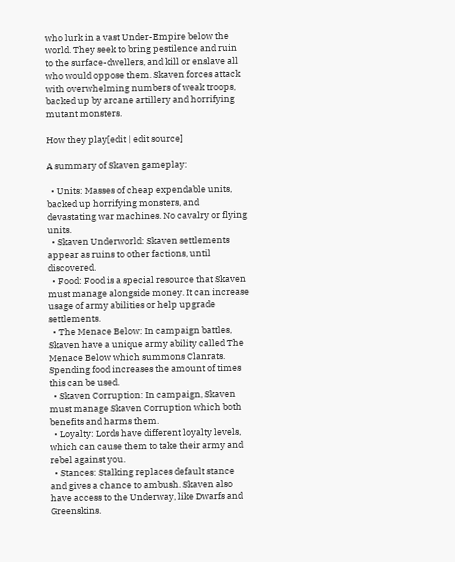who lurk in a vast Under-Empire below the world. They seek to bring pestilence and ruin to the surface-dwellers, and kill or enslave all who would oppose them. Skaven forces attack with overwhelming numbers of weak troops, backed up by arcane artillery and horrifying mutant monsters.

How they play[edit | edit source]

A summary of Skaven gameplay:

  • Units: Masses of cheap expendable units, backed up horrifying monsters, and devastating war machines. No cavalry or flying units.
  • Skaven Underworld: Skaven settlements appear as ruins to other factions, until discovered.
  • Food: Food is a special resource that Skaven must manage alongside money. It can increase usage of army abilities or help upgrade settlements.
  • The Menace Below: In campaign battles, Skaven have a unique army ability called The Menace Below which summons Clanrats. Spending food increases the amount of times this can be used.
  • Skaven Corruption: In campaign, Skaven must manage Skaven Corruption which both benefits and harms them.
  • Loyalty: Lords have different loyalty levels, which can cause them to take their army and rebel against you.
  • Stances: Stalking replaces default stance and gives a chance to ambush. Skaven also have access to the Underway, like Dwarfs and Greenskins.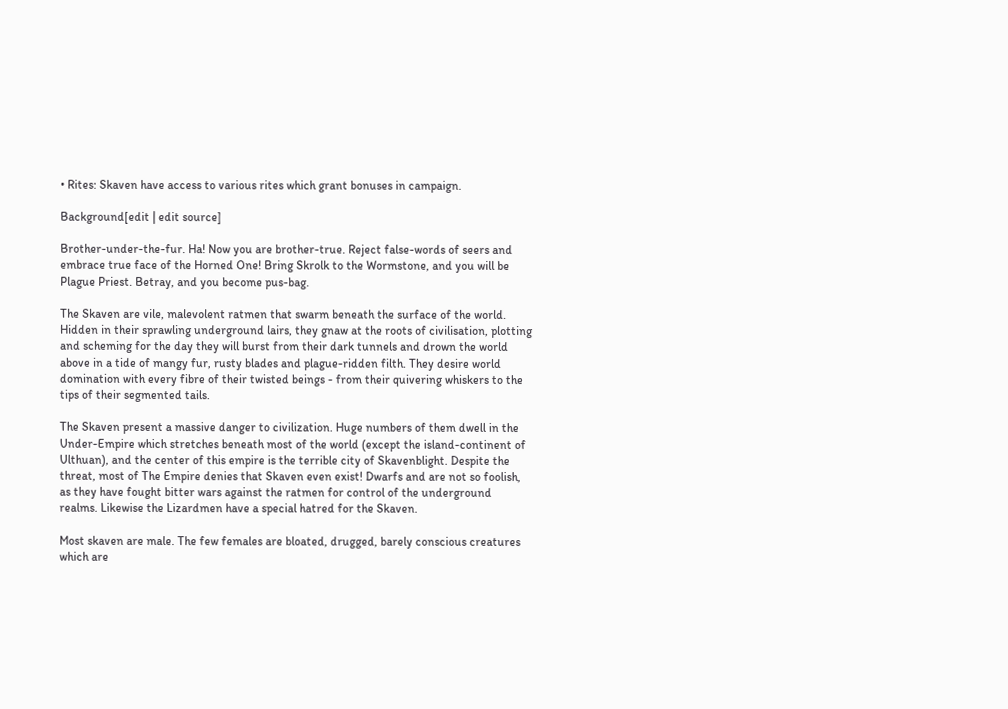• Rites: Skaven have access to various rites which grant bonuses in campaign.

Background[edit | edit source]

Brother-under-the-fur. Ha! Now you are brother-true. Reject false-words of seers and embrace true face of the Horned One! Bring Skrolk to the Wormstone, and you will be Plague Priest. Betray, and you become pus-bag.

The Skaven are vile, malevolent ratmen that swarm beneath the surface of the world. Hidden in their sprawling underground lairs, they gnaw at the roots of civilisation, plotting and scheming for the day they will burst from their dark tunnels and drown the world above in a tide of mangy fur, rusty blades and plague-ridden filth. They desire world domination with every fibre of their twisted beings - from their quivering whiskers to the tips of their segmented tails.

The Skaven present a massive danger to civilization. Huge numbers of them dwell in the Under-Empire which stretches beneath most of the world (except the island-continent of Ulthuan), and the center of this empire is the terrible city of Skavenblight. Despite the threat, most of The Empire denies that Skaven even exist! Dwarfs and are not so foolish, as they have fought bitter wars against the ratmen for control of the underground realms. Likewise the Lizardmen have a special hatred for the Skaven.

Most skaven are male. The few females are bloated, drugged, barely conscious creatures which are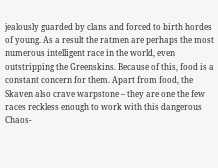jealously guarded by clans and forced to birth hordes of young. As a result the ratmen are perhaps the most numerous intelligent race in the world, even outstripping the Greenskins. Because of this, food is a constant concern for them. Apart from food, the Skaven also crave warpstone – they are one the few races reckless enough to work with this dangerous Chaos-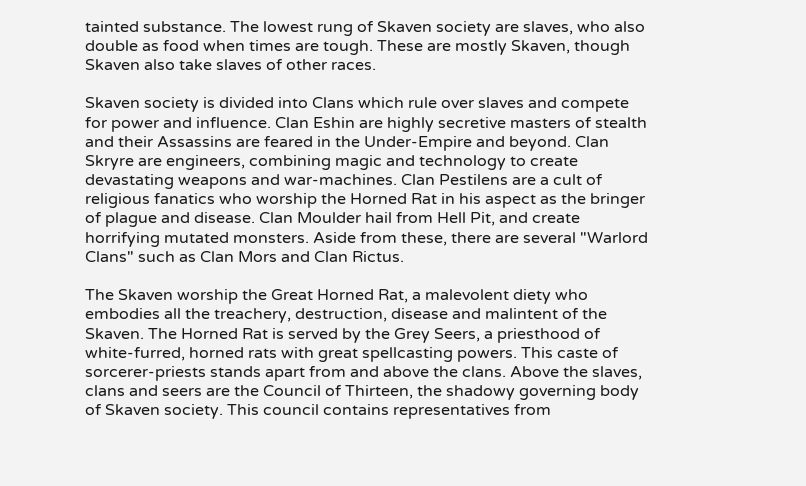tainted substance. The lowest rung of Skaven society are slaves, who also double as food when times are tough. These are mostly Skaven, though Skaven also take slaves of other races.

Skaven society is divided into Clans which rule over slaves and compete for power and influence. Clan Eshin are highly secretive masters of stealth and their Assassins are feared in the Under-Empire and beyond. Clan Skryre are engineers, combining magic and technology to create devastating weapons and war-machines. Clan Pestilens are a cult of religious fanatics who worship the Horned Rat in his aspect as the bringer of plague and disease. Clan Moulder hail from Hell Pit, and create horrifying mutated monsters. Aside from these, there are several "Warlord Clans" such as Clan Mors and Clan Rictus.

The Skaven worship the Great Horned Rat, a malevolent diety who embodies all the treachery, destruction, disease and malintent of the Skaven. The Horned Rat is served by the Grey Seers, a priesthood of white-furred, horned rats with great spellcasting powers. This caste of sorcerer-priests stands apart from and above the clans. Above the slaves, clans and seers are the Council of Thirteen, the shadowy governing body of Skaven society. This council contains representatives from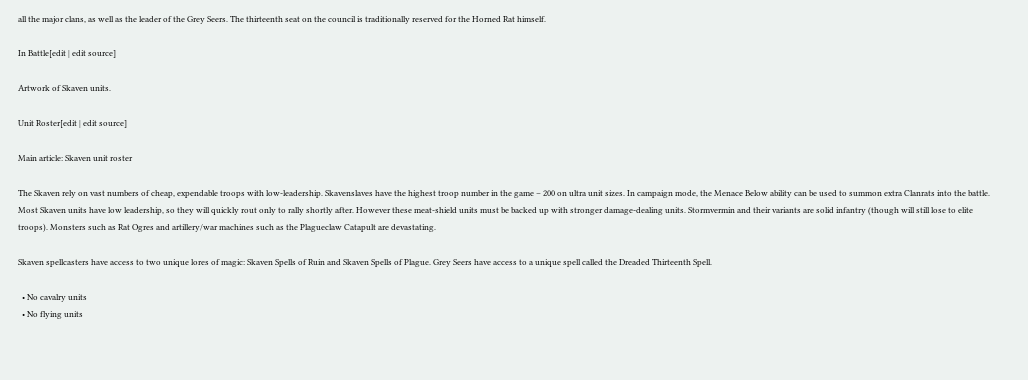all the major clans, as well as the leader of the Grey Seers. The thirteenth seat on the council is traditionally reserved for the Horned Rat himself.

In Battle[edit | edit source]

Artwork of Skaven units.

Unit Roster[edit | edit source]

Main article: Skaven unit roster

The Skaven rely on vast numbers of cheap, expendable troops with low-leadership. Skavenslaves have the highest troop number in the game – 200 on ultra unit sizes. In campaign mode, the Menace Below ability can be used to summon extra Clanrats into the battle. Most Skaven units have low leadership, so they will quickly rout only to rally shortly after. However these meat-shield units must be backed up with stronger damage-dealing units. Stormvermin and their variants are solid infantry (though will still lose to elite troops). Monsters such as Rat Ogres and artillery/war machines such as the Plagueclaw Catapult are devastating.

Skaven spellcasters have access to two unique lores of magic: Skaven Spells of Ruin and Skaven Spells of Plague. Grey Seers have access to a unique spell called the Dreaded Thirteenth Spell.

  • No cavalry units
  • No flying units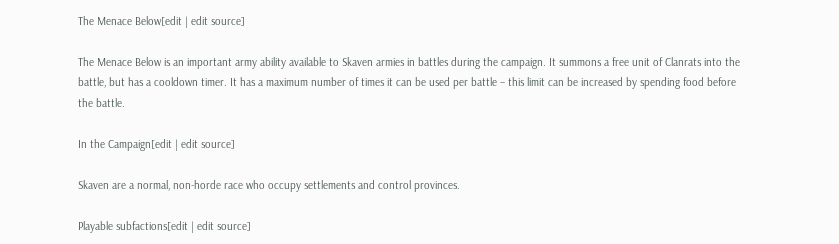The Menace Below[edit | edit source]

The Menace Below is an important army ability available to Skaven armies in battles during the campaign. It summons a free unit of Clanrats into the battle, but has a cooldown timer. It has a maximum number of times it can be used per battle – this limit can be increased by spending food before the battle.

In the Campaign[edit | edit source]

Skaven are a normal, non-horde race who occupy settlements and control provinces.

Playable subfactions[edit | edit source]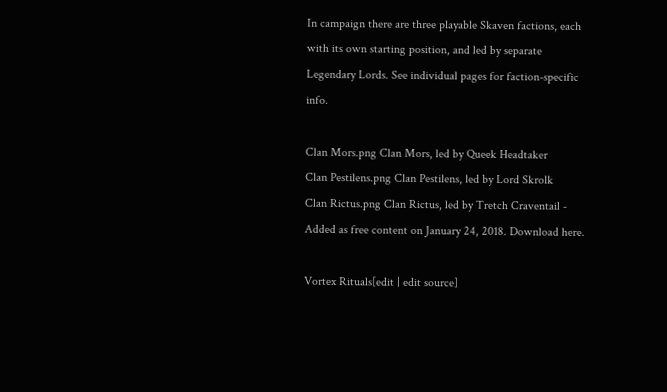In campaign there are three playable Skaven factions, each with its own starting position, and led by separate Legendary Lords. See individual pages for faction-specific info.

Clan Mors.png Clan Mors, led by Queek Headtaker
Clan Pestilens.png Clan Pestilens, led by Lord Skrolk
Clan Rictus.png Clan Rictus, led by Tretch Craventail - Added as free content on January 24, 2018. Download here.

Vortex Rituals[edit | edit source]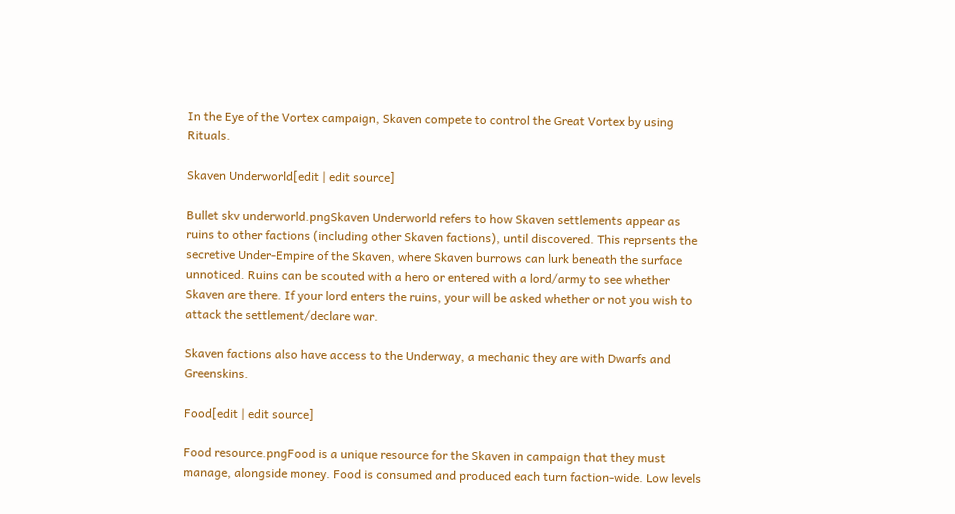In the Eye of the Vortex campaign, Skaven compete to control the Great Vortex by using Rituals.

Skaven Underworld[edit | edit source]

Bullet skv underworld.pngSkaven Underworld refers to how Skaven settlements appear as ruins to other factions (including other Skaven factions), until discovered. This reprsents the secretive Under-Empire of the Skaven, where Skaven burrows can lurk beneath the surface unnoticed. Ruins can be scouted with a hero or entered with a lord/army to see whether Skaven are there. If your lord enters the ruins, your will be asked whether or not you wish to attack the settlement/declare war.

Skaven factions also have access to the Underway, a mechanic they are with Dwarfs and Greenskins.

Food[edit | edit source]

Food resource.pngFood is a unique resource for the Skaven in campaign that they must manage, alongside money. Food is consumed and produced each turn faction-wide. Low levels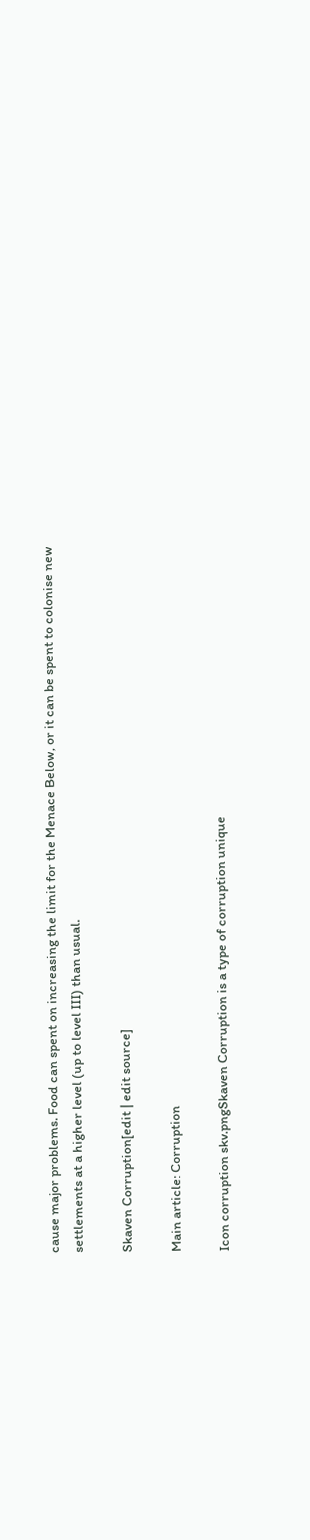cause major problems. Food can spent on increasing the limit for the Menace Below, or it can be spent to colonise new settlements at a higher level (up to level III) than usual.

Skaven Corruption[edit | edit source]

Main article: Corruption

Icon corruption skv.pngSkaven Corruption is a type of corruption unique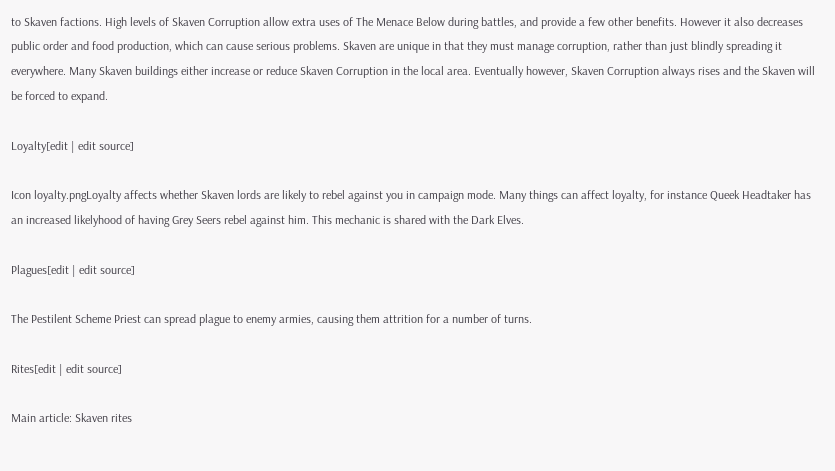to Skaven factions. High levels of Skaven Corruption allow extra uses of The Menace Below during battles, and provide a few other benefits. However it also decreases public order and food production, which can cause serious problems. Skaven are unique in that they must manage corruption, rather than just blindly spreading it everywhere. Many Skaven buildings either increase or reduce Skaven Corruption in the local area. Eventually however, Skaven Corruption always rises and the Skaven will be forced to expand.

Loyalty[edit | edit source]

Icon loyalty.pngLoyalty affects whether Skaven lords are likely to rebel against you in campaign mode. Many things can affect loyalty, for instance Queek Headtaker has an increased likelyhood of having Grey Seers rebel against him. This mechanic is shared with the Dark Elves.

Plagues[edit | edit source]

The Pestilent Scheme Priest can spread plague to enemy armies, causing them attrition for a number of turns.

Rites[edit | edit source]

Main article: Skaven rites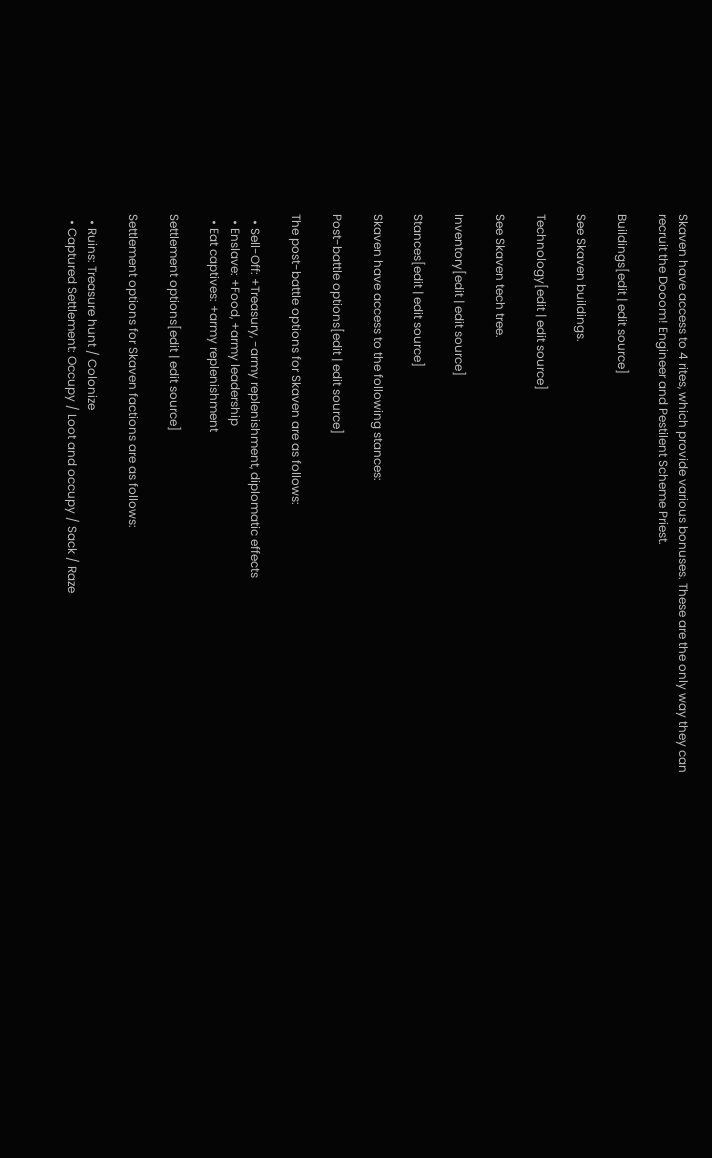Skaven have access to 4 rites, which provide various bonuses. These are the only way they can recruit the Dooom! Engineer and Pestilent Scheme Priest.

Buildings[edit | edit source]

See Skaven buildings.

Technology[edit | edit source]

See Skaven tech tree.

Inventory[edit | edit source]

Stances[edit | edit source]

Skaven have access to the following stances:

Post-battle options[edit | edit source]

The post-battle options for Skaven are as follows:

  • Sell-Off: +Treasury, -army replenishment, diplomatic effects
  • Enslave: +Food, +army leadership
  • Eat captives: +army replenishment

Settlement options[edit | edit source]

Settlement options for Skaven factions are as follows:

  • Ruins: Treasure hunt / Colonize
  • Captured Settlement: Occupy / Loot and occupy / Sack / Raze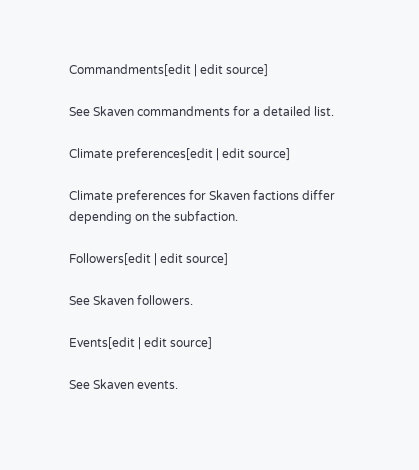Commandments[edit | edit source]

See Skaven commandments for a detailed list.

Climate preferences[edit | edit source]

Climate preferences for Skaven factions differ depending on the subfaction.

Followers[edit | edit source]

See Skaven followers.

Events[edit | edit source]

See Skaven events.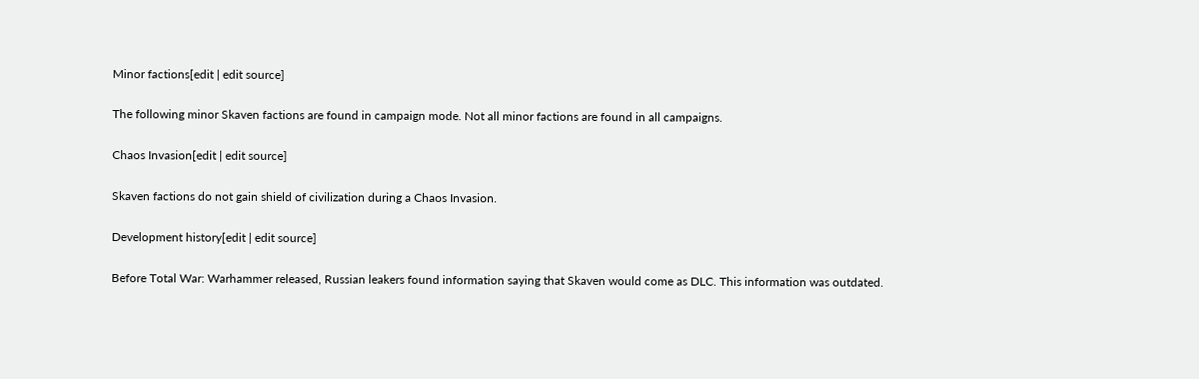Minor factions[edit | edit source]

The following minor Skaven factions are found in campaign mode. Not all minor factions are found in all campaigns.

Chaos Invasion[edit | edit source]

Skaven factions do not gain shield of civilization during a Chaos Invasion.

Development history[edit | edit source]

Before Total War: Warhammer released, Russian leakers found information saying that Skaven would come as DLC. This information was outdated.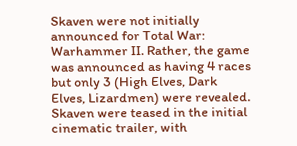Skaven were not initially announced for Total War: Warhammer II. Rather, the game was announced as having 4 races but only 3 (High Elves, Dark Elves, Lizardmen) were revealed. Skaven were teased in the initial cinematic trailer, with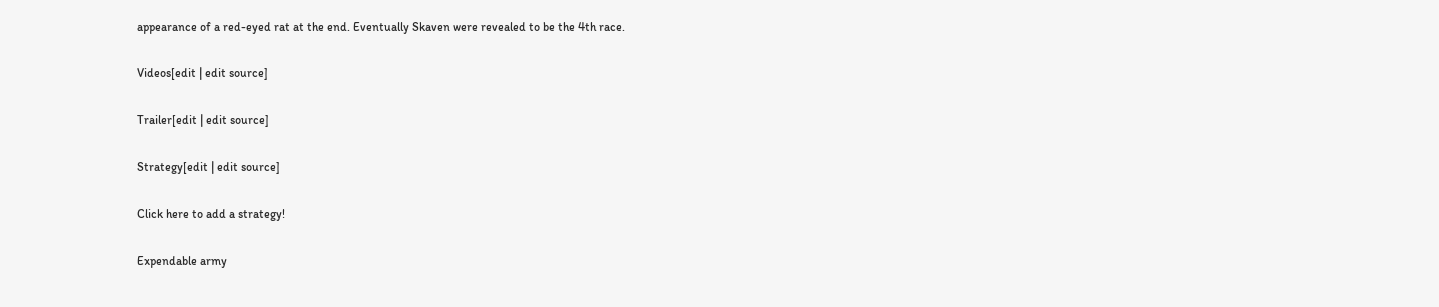appearance of a red-eyed rat at the end. Eventually Skaven were revealed to be the 4th race.

Videos[edit | edit source]

Trailer[edit | edit source]

Strategy[edit | edit source]

Click here to add a strategy!

Expendable army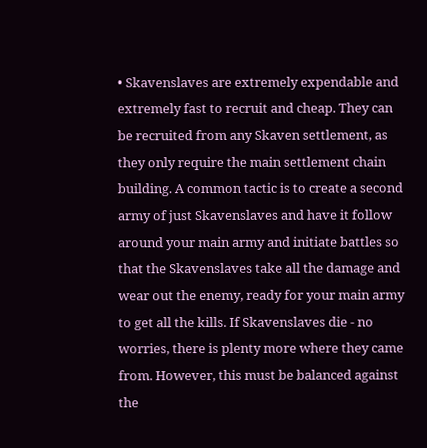• Skavenslaves are extremely expendable and extremely fast to recruit and cheap. They can be recruited from any Skaven settlement, as they only require the main settlement chain building. A common tactic is to create a second army of just Skavenslaves and have it follow around your main army and initiate battles so that the Skavenslaves take all the damage and wear out the enemy, ready for your main army to get all the kills. If Skavenslaves die - no worries, there is plenty more where they came from. However, this must be balanced against the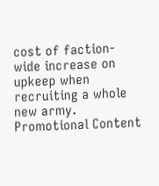cost of faction-wide increase on upkeep when recruiting a whole new army.
Promotional Content